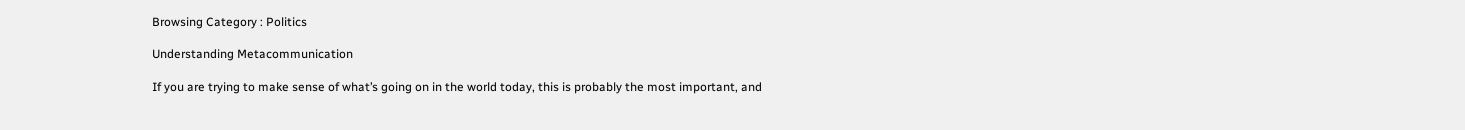Browsing Category : Politics

Understanding Metacommunication

If you are trying to make sense of what’s going on in the world today, this is probably the most important, and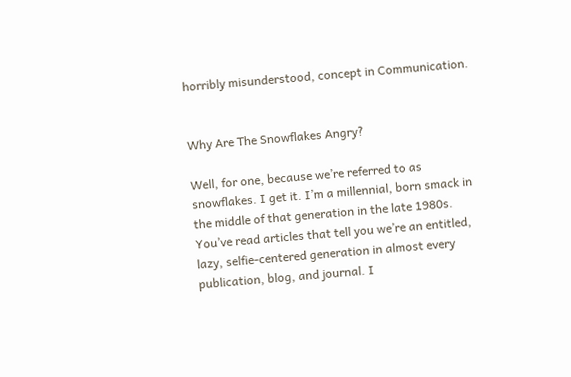horribly misunderstood, concept in Communication.


Why Are The Snowflakes Angry?

Well, for one, because we’re referred to as snowflakes. I get it. I’m a millennial, born smack in the middle of that generation in the late 1980s. You’ve read articles that tell you we’re an entitled, lazy, selfie-centered generation in almost every publication, blog, and journal. I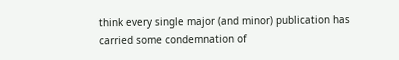think every single major (and minor) publication has carried some condemnation of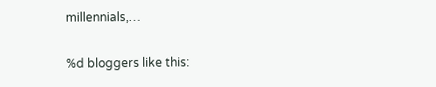millennials,…

%d bloggers like this: